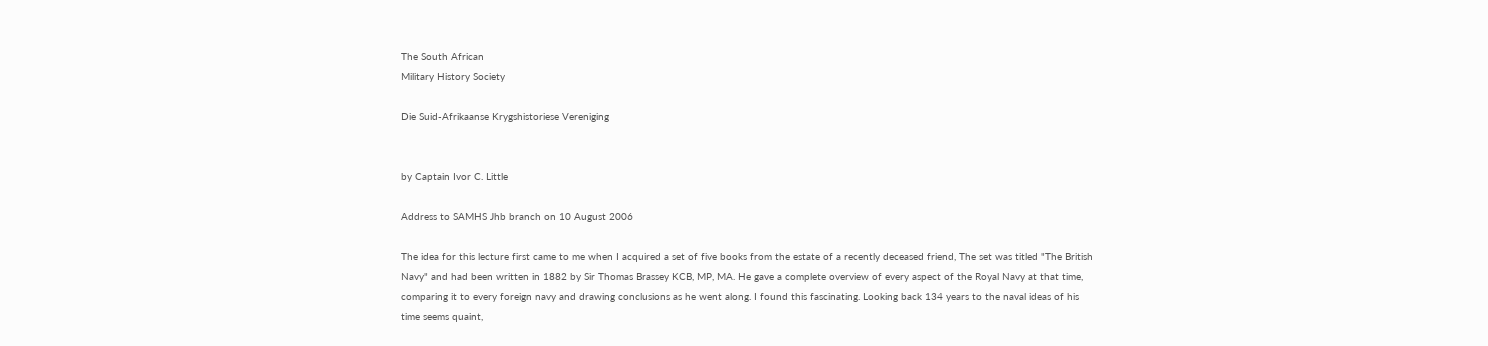The South African
Military History Society

Die Suid-Afrikaanse Krygshistoriese Vereniging


by Captain Ivor C. Little

Address to SAMHS Jhb branch on 10 August 2006

The idea for this lecture first came to me when I acquired a set of five books from the estate of a recently deceased friend, The set was titled "The British Navy" and had been written in 1882 by Sir Thomas Brassey KCB, MP, MA. He gave a complete overview of every aspect of the Royal Navy at that time, comparing it to every foreign navy and drawing conclusions as he went along. I found this fascinating. Looking back 134 years to the naval ideas of his time seems quaint,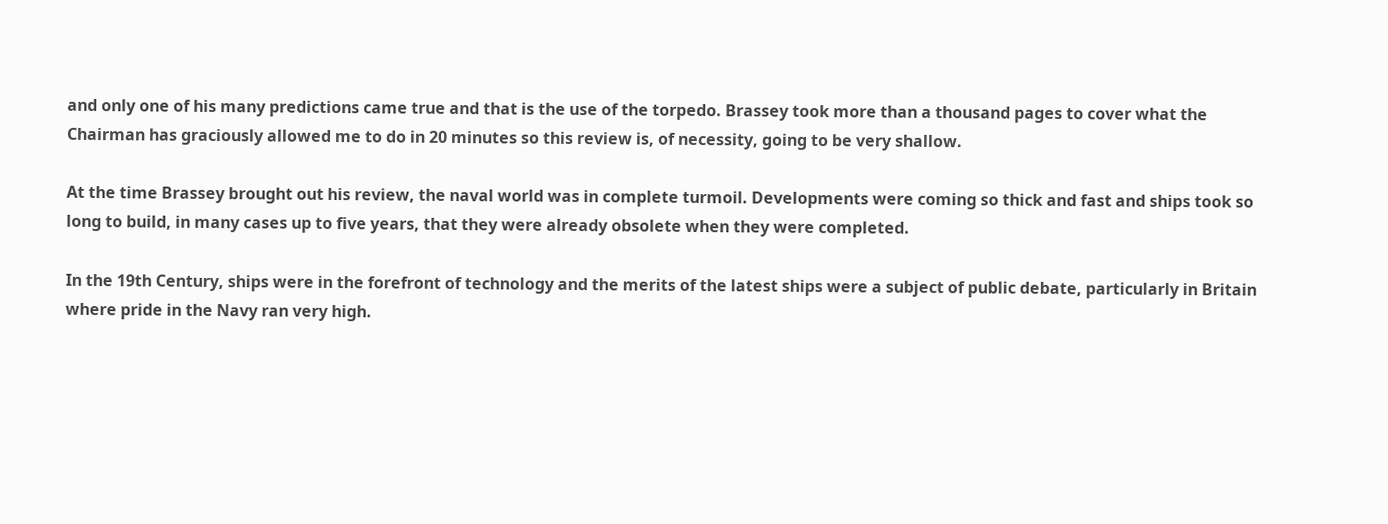and only one of his many predictions came true and that is the use of the torpedo. Brassey took more than a thousand pages to cover what the Chairman has graciously allowed me to do in 20 minutes so this review is, of necessity, going to be very shallow.

At the time Brassey brought out his review, the naval world was in complete turmoil. Developments were coming so thick and fast and ships took so long to build, in many cases up to five years, that they were already obsolete when they were completed.

In the 19th Century, ships were in the forefront of technology and the merits of the latest ships were a subject of public debate, particularly in Britain where pride in the Navy ran very high.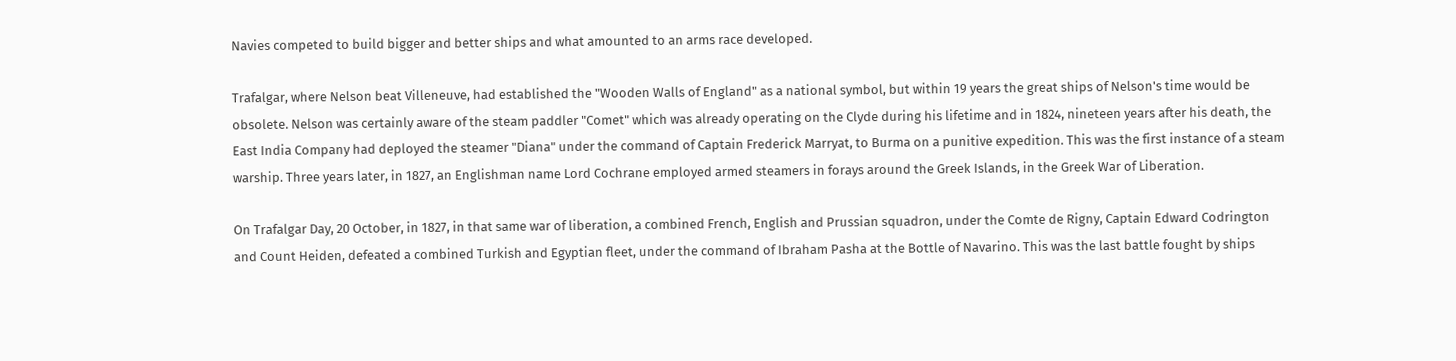Navies competed to build bigger and better ships and what amounted to an arms race developed.

Trafalgar, where Nelson beat Villeneuve, had established the "Wooden Walls of England" as a national symbol, but within 19 years the great ships of Nelson's time would be obsolete. Nelson was certainly aware of the steam paddler "Comet" which was already operating on the Clyde during his lifetime and in 1824, nineteen years after his death, the East India Company had deployed the steamer "Diana" under the command of Captain Frederick Marryat, to Burma on a punitive expedition. This was the first instance of a steam warship. Three years later, in 1827, an Englishman name Lord Cochrane employed armed steamers in forays around the Greek Islands, in the Greek War of Liberation.

On Trafalgar Day, 20 October, in 1827, in that same war of liberation, a combined French, English and Prussian squadron, under the Comte de Rigny, Captain Edward Codrington and Count Heiden, defeated a combined Turkish and Egyptian fleet, under the command of Ibraham Pasha at the Bottle of Navarino. This was the last battle fought by ships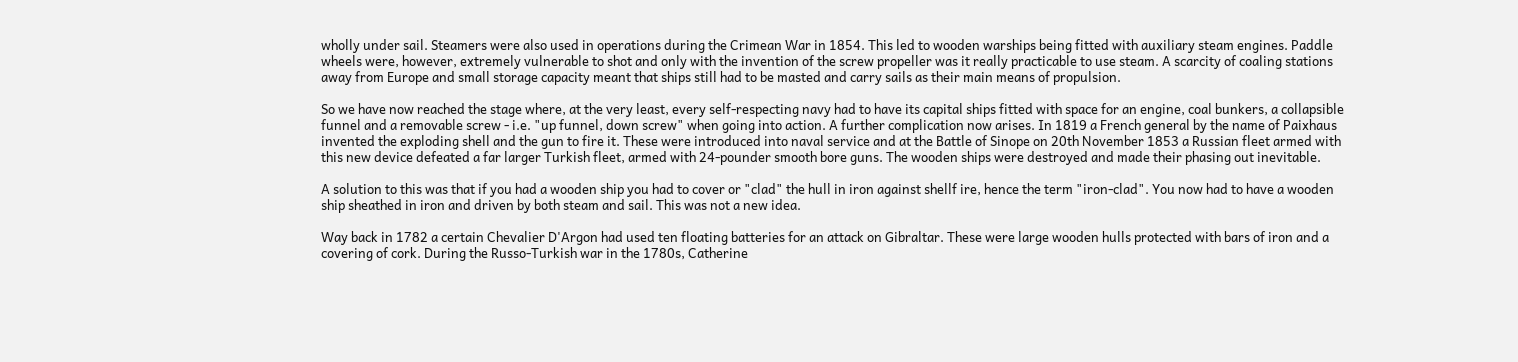wholly under sail. Steamers were also used in operations during the Crimean War in 1854. This led to wooden warships being fitted with auxiliary steam engines. Paddle wheels were, however, extremely vulnerable to shot and only with the invention of the screw propeller was it really practicable to use steam. A scarcity of coaling stations away from Europe and small storage capacity meant that ships still had to be masted and carry sails as their main means of propulsion.

So we have now reached the stage where, at the very least, every self-respecting navy had to have its capital ships fitted with space for an engine, coal bunkers, a collapsible funnel and a removable screw - i.e. "up funnel, down screw" when going into action. A further complication now arises. In 1819 a French general by the name of Paixhaus invented the exploding shell and the gun to fire it. These were introduced into naval service and at the Battle of Sinope on 20th November 1853 a Russian fleet armed with this new device defeated a far larger Turkish fleet, armed with 24-pounder smooth bore guns. The wooden ships were destroyed and made their phasing out inevitable.

A solution to this was that if you had a wooden ship you had to cover or "clad" the hull in iron against shellf ire, hence the term "iron-clad". You now had to have a wooden ship sheathed in iron and driven by both steam and sail. This was not a new idea.

Way back in 1782 a certain Chevalier D'Argon had used ten floating batteries for an attack on Gibraltar. These were large wooden hulls protected with bars of iron and a covering of cork. During the Russo-Turkish war in the 1780s, Catherine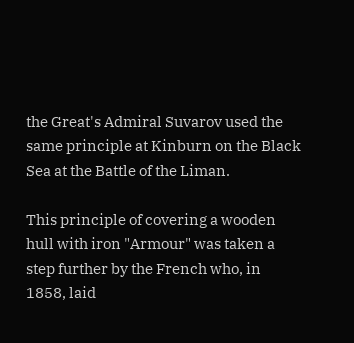the Great's Admiral Suvarov used the same principle at Kinburn on the Black Sea at the Battle of the Liman.

This principle of covering a wooden hull with iron "Armour" was taken a step further by the French who, in 1858, laid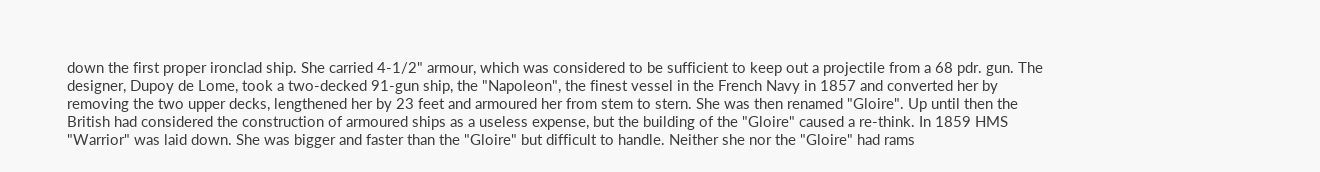down the first proper ironclad ship. She carried 4-1/2" armour, which was considered to be sufficient to keep out a projectile from a 68 pdr. gun. The designer, Dupoy de Lome, took a two-decked 91-gun ship, the "Napoleon", the finest vessel in the French Navy in 1857 and converted her by removing the two upper decks, lengthened her by 23 feet and armoured her from stem to stern. She was then renamed "Gloire". Up until then the British had considered the construction of armoured ships as a useless expense, but the building of the "Gloire" caused a re-think. In 1859 HMS "Warrior" was laid down. She was bigger and faster than the "Gloire" but difficult to handle. Neither she nor the "Gloire" had rams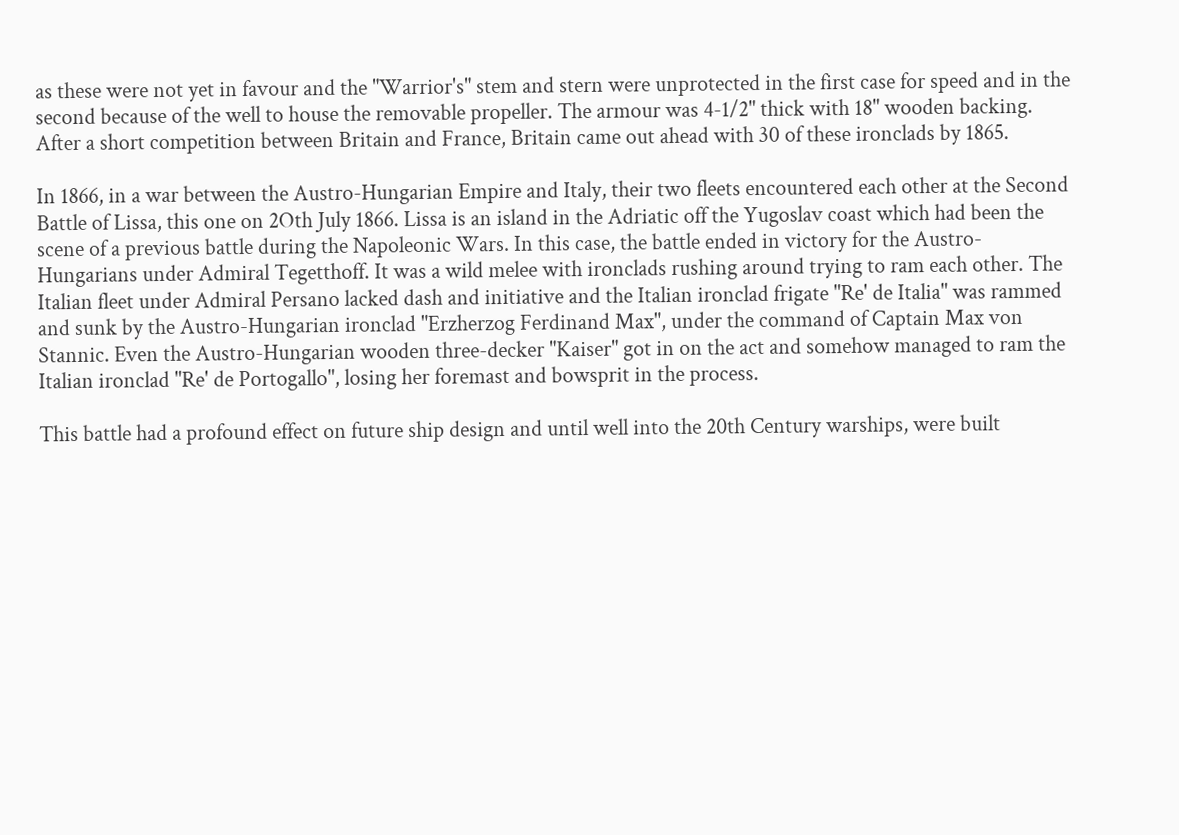as these were not yet in favour and the "Warrior's" stem and stern were unprotected in the first case for speed and in the second because of the well to house the removable propeller. The armour was 4-1/2" thick with 18" wooden backing. After a short competition between Britain and France, Britain came out ahead with 30 of these ironclads by 1865.

In 1866, in a war between the Austro-Hungarian Empire and Italy, their two fleets encountered each other at the Second Battle of Lissa, this one on 2Oth July 1866. Lissa is an island in the Adriatic off the Yugoslav coast which had been the scene of a previous battle during the Napoleonic Wars. In this case, the battle ended in victory for the Austro-Hungarians under Admiral Tegetthoff. It was a wild melee with ironclads rushing around trying to ram each other. The Italian fleet under Admiral Persano lacked dash and initiative and the Italian ironclad frigate "Re' de Italia" was rammed and sunk by the Austro-Hungarian ironclad "Erzherzog Ferdinand Max", under the command of Captain Max von Stannic. Even the Austro-Hungarian wooden three-decker "Kaiser" got in on the act and somehow managed to ram the Italian ironclad "Re' de Portogallo", losing her foremast and bowsprit in the process.

This battle had a profound effect on future ship design and until well into the 20th Century warships, were built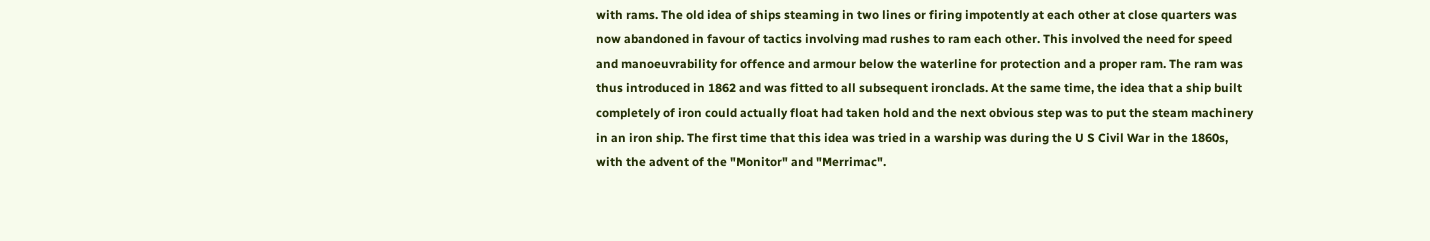with rams. The old idea of ships steaming in two lines or firing impotently at each other at close quarters was now abandoned in favour of tactics involving mad rushes to ram each other. This involved the need for speed and manoeuvrability for offence and armour below the waterline for protection and a proper ram. The ram was thus introduced in 1862 and was fitted to all subsequent ironclads. At the same time, the idea that a ship built completely of iron could actually float had taken hold and the next obvious step was to put the steam machinery in an iron ship. The first time that this idea was tried in a warship was during the U S Civil War in the 1860s, with the advent of the "Monitor" and "Merrimac".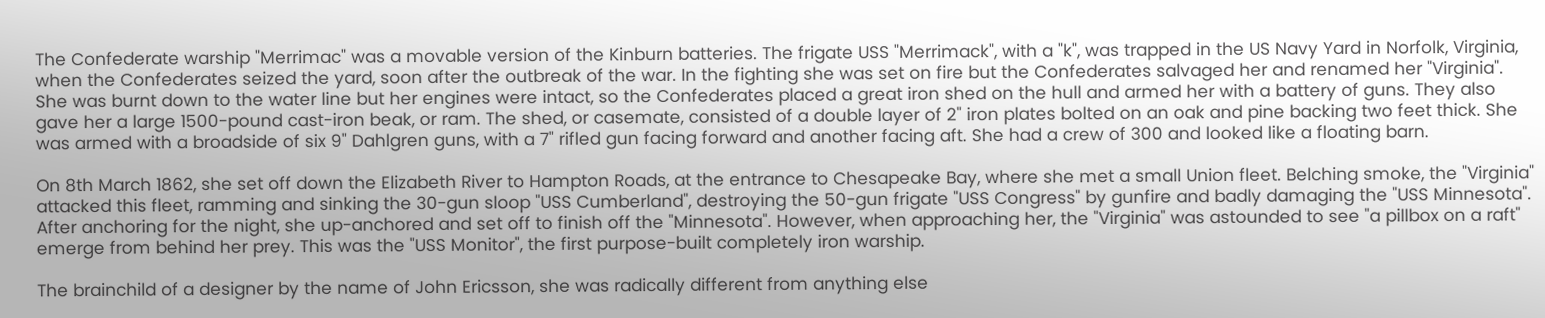The Confederate warship "Merrimac" was a movable version of the Kinburn batteries. The frigate USS "Merrimack", with a "k", was trapped in the US Navy Yard in Norfolk, Virginia, when the Confederates seized the yard, soon after the outbreak of the war. In the fighting she was set on fire but the Confederates salvaged her and renamed her "Virginia". She was burnt down to the water line but her engines were intact, so the Confederates placed a great iron shed on the hull and armed her with a battery of guns. They also gave her a large 1500-pound cast-iron beak, or ram. The shed, or casemate, consisted of a double layer of 2" iron plates bolted on an oak and pine backing two feet thick. She was armed with a broadside of six 9" Dahlgren guns, with a 7" rifled gun facing forward and another facing aft. She had a crew of 300 and looked like a floating barn.

On 8th March 1862, she set off down the Elizabeth River to Hampton Roads, at the entrance to Chesapeake Bay, where she met a small Union fleet. Belching smoke, the "Virginia" attacked this fleet, ramming and sinking the 30-gun sloop "USS Cumberland", destroying the 50-gun frigate "USS Congress" by gunfire and badly damaging the "USS Minnesota". After anchoring for the night, she up-anchored and set off to finish off the "Minnesota". However, when approaching her, the "Virginia" was astounded to see "a pillbox on a raft" emerge from behind her prey. This was the "USS Monitor", the first purpose-built completely iron warship.

The brainchild of a designer by the name of John Ericsson, she was radically different from anything else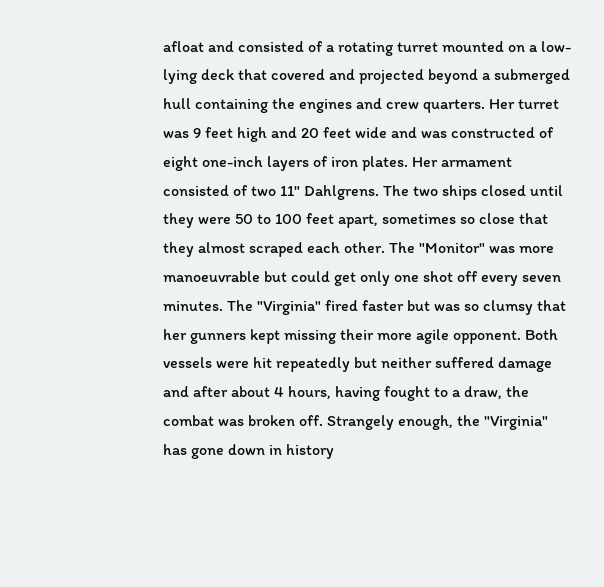afloat and consisted of a rotating turret mounted on a low-lying deck that covered and projected beyond a submerged hull containing the engines and crew quarters. Her turret was 9 feet high and 20 feet wide and was constructed of eight one-inch layers of iron plates. Her armament consisted of two 11" Dahlgrens. The two ships closed until they were 50 to 100 feet apart, sometimes so close that they almost scraped each other. The "Monitor" was more manoeuvrable but could get only one shot off every seven minutes. The "Virginia" fired faster but was so clumsy that her gunners kept missing their more agile opponent. Both vessels were hit repeatedly but neither suffered damage and after about 4 hours, having fought to a draw, the combat was broken off. Strangely enough, the "Virginia" has gone down in history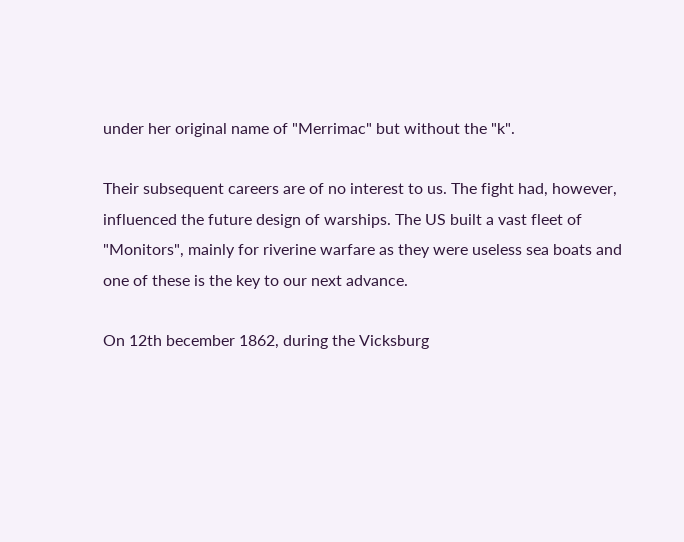under her original name of "Merrimac" but without the "k".

Their subsequent careers are of no interest to us. The fight had, however, influenced the future design of warships. The US built a vast fleet of "Monitors", mainly for riverine warfare as they were useless sea boats and one of these is the key to our next advance.

On 12th becember 1862, during the Vicksburg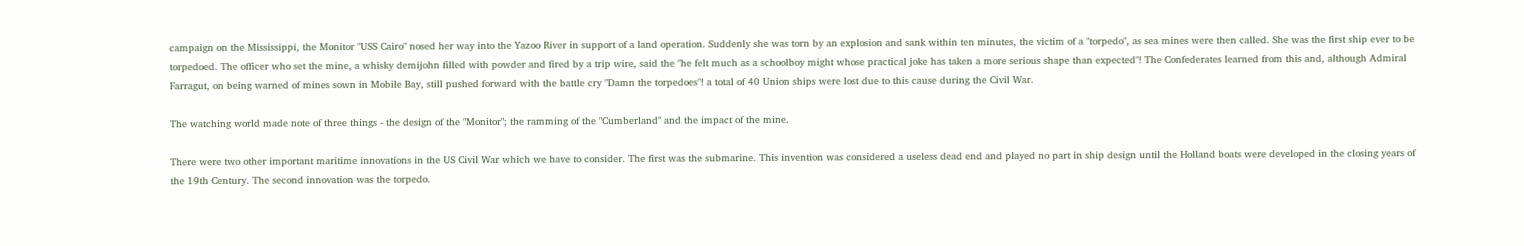campaign on the Mississippi, the Monitor "USS Cairo" nosed her way into the Yazoo River in support of a land operation. Suddenly she was torn by an explosion and sank within ten minutes, the victim of a "torpedo", as sea mines were then called. She was the first ship ever to be torpedoed. The officer who set the mine, a whisky demijohn filled with powder and fired by a trip wire, said the "he felt much as a schoolboy might whose practical joke has taken a more serious shape than expected"! The Confederates learned from this and, although Admiral Farragut, on being warned of mines sown in Mobile Bay, still pushed forward with the battle cry "Damn the torpedoes"! a total of 40 Union ships were lost due to this cause during the Civil War.

The watching world made note of three things - the design of the "Monitor"; the ramming of the "Cumberland" and the impact of the mine.

There were two other important maritime innovations in the US Civil War which we have to consider. The first was the submarine. This invention was considered a useless dead end and played no part in ship design until the Holland boats were developed in the closing years of the 19th Century. The second innovation was the torpedo.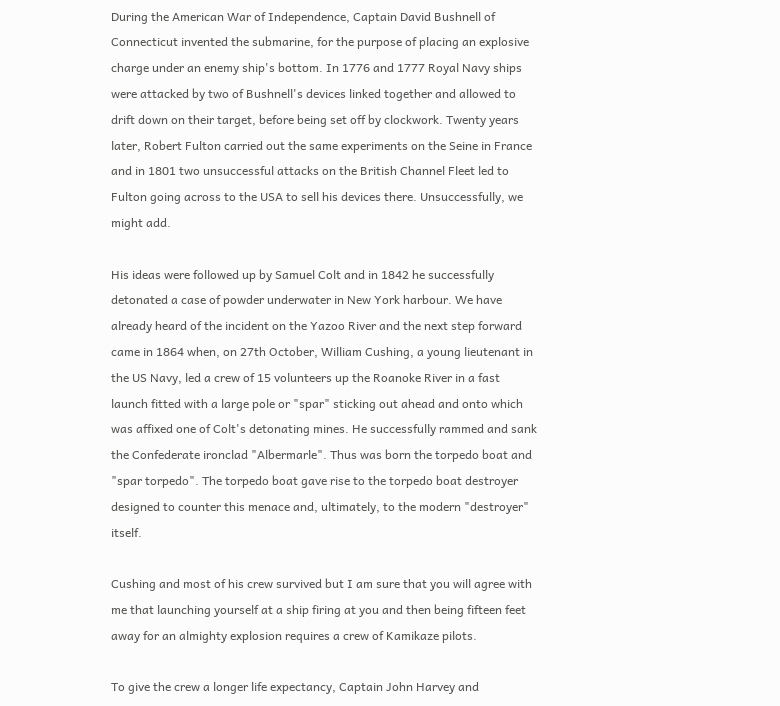During the American War of Independence, Captain David Bushnell of Connecticut invented the submarine, for the purpose of placing an explosive charge under an enemy ship's bottom. In 1776 and 1777 Royal Navy ships were attacked by two of Bushnell's devices linked together and allowed to drift down on their target, before being set off by clockwork. Twenty years later, Robert Fulton carried out the same experiments on the Seine in France and in 1801 two unsuccessful attacks on the British Channel Fleet led to Fulton going across to the USA to sell his devices there. Unsuccessfully, we might add.

His ideas were followed up by Samuel Colt and in 1842 he successfully detonated a case of powder underwater in New York harbour. We have already heard of the incident on the Yazoo River and the next step forward came in 1864 when, on 27th October, William Cushing, a young lieutenant in the US Navy, led a crew of 15 volunteers up the Roanoke River in a fast launch fitted with a large pole or "spar" sticking out ahead and onto which was affixed one of Colt's detonating mines. He successfully rammed and sank the Confederate ironclad "Albermarle". Thus was born the torpedo boat and "spar torpedo". The torpedo boat gave rise to the torpedo boat destroyer designed to counter this menace and, ultimately, to the modern "destroyer" itself.

Cushing and most of his crew survived but I am sure that you will agree with me that launching yourself at a ship firing at you and then being fifteen feet away for an almighty explosion requires a crew of Kamikaze pilots.

To give the crew a longer life expectancy, Captain John Harvey and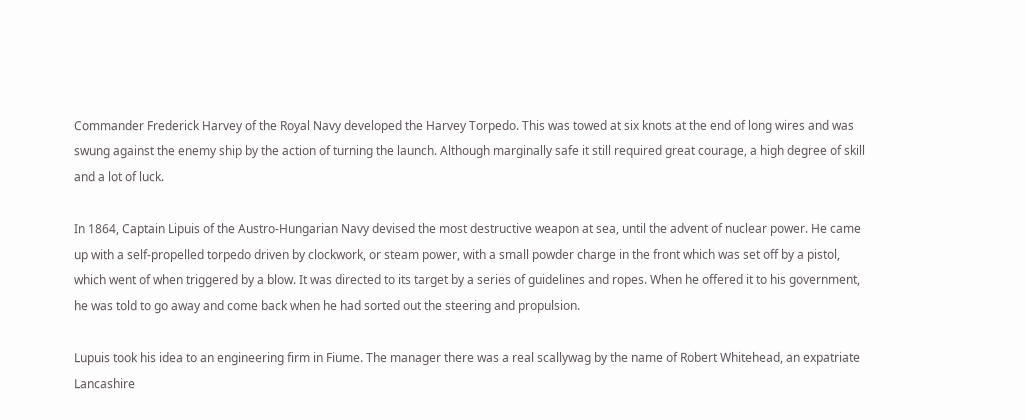Commander Frederick Harvey of the Royal Navy developed the Harvey Torpedo. This was towed at six knots at the end of long wires and was swung against the enemy ship by the action of turning the launch. Although marginally safe it still required great courage, a high degree of skill and a lot of luck.

In 1864, Captain Lipuis of the Austro-Hungarian Navy devised the most destructive weapon at sea, until the advent of nuclear power. He came up with a self-propelled torpedo driven by clockwork, or steam power, with a small powder charge in the front which was set off by a pistol, which went of when triggered by a blow. It was directed to its target by a series of guidelines and ropes. When he offered it to his government, he was told to go away and come back when he had sorted out the steering and propulsion.

Lupuis took his idea to an engineering firm in Fiume. The manager there was a real scallywag by the name of Robert Whitehead, an expatriate Lancashire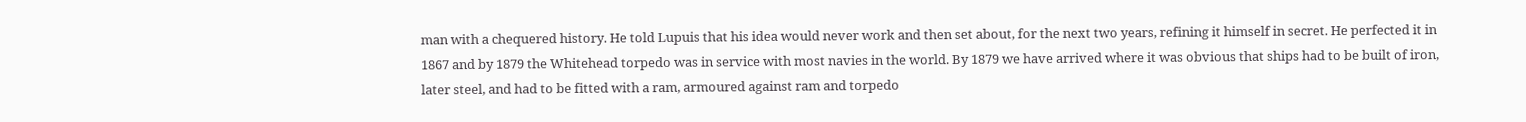man with a chequered history. He told Lupuis that his idea would never work and then set about, for the next two years, refining it himself in secret. He perfected it in 1867 and by 1879 the Whitehead torpedo was in service with most navies in the world. By 1879 we have arrived where it was obvious that ships had to be built of iron, later steel, and had to be fitted with a ram, armoured against ram and torpedo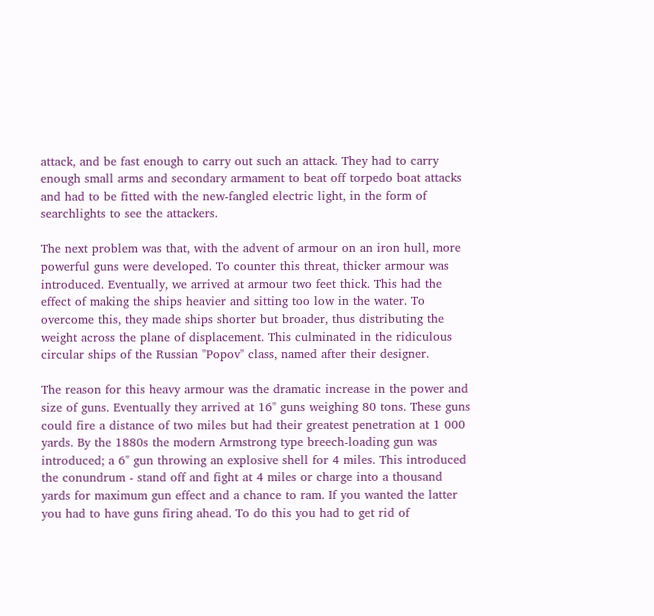attack, and be fast enough to carry out such an attack. They had to carry enough small arms and secondary armament to beat off torpedo boat attacks and had to be fitted with the new-fangled electric light, in the form of searchlights to see the attackers.

The next problem was that, with the advent of armour on an iron hull, more powerful guns were developed. To counter this threat, thicker armour was introduced. Eventually, we arrived at armour two feet thick. This had the effect of making the ships heavier and sitting too low in the water. To overcome this, they made ships shorter but broader, thus distributing the weight across the plane of displacement. This culminated in the ridiculous circular ships of the Russian "Popov" class, named after their designer.

The reason for this heavy armour was the dramatic increase in the power and size of guns. Eventually they arrived at 16" guns weighing 80 tons. These guns could fire a distance of two miles but had their greatest penetration at 1 000 yards. By the 1880s the modern Armstrong type breech-loading gun was introduced; a 6" gun throwing an explosive shell for 4 miles. This introduced the conundrum - stand off and fight at 4 miles or charge into a thousand yards for maximum gun effect and a chance to ram. If you wanted the latter you had to have guns firing ahead. To do this you had to get rid of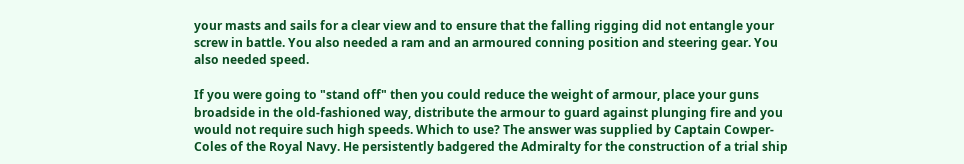your masts and sails for a clear view and to ensure that the falling rigging did not entangle your screw in battle. You also needed a ram and an armoured conning position and steering gear. You also needed speed.

If you were going to "stand off" then you could reduce the weight of armour, place your guns broadside in the old-fashioned way, distribute the armour to guard against plunging fire and you would not require such high speeds. Which to use? The answer was supplied by Captain Cowper-Coles of the Royal Navy. He persistently badgered the Admiralty for the construction of a trial ship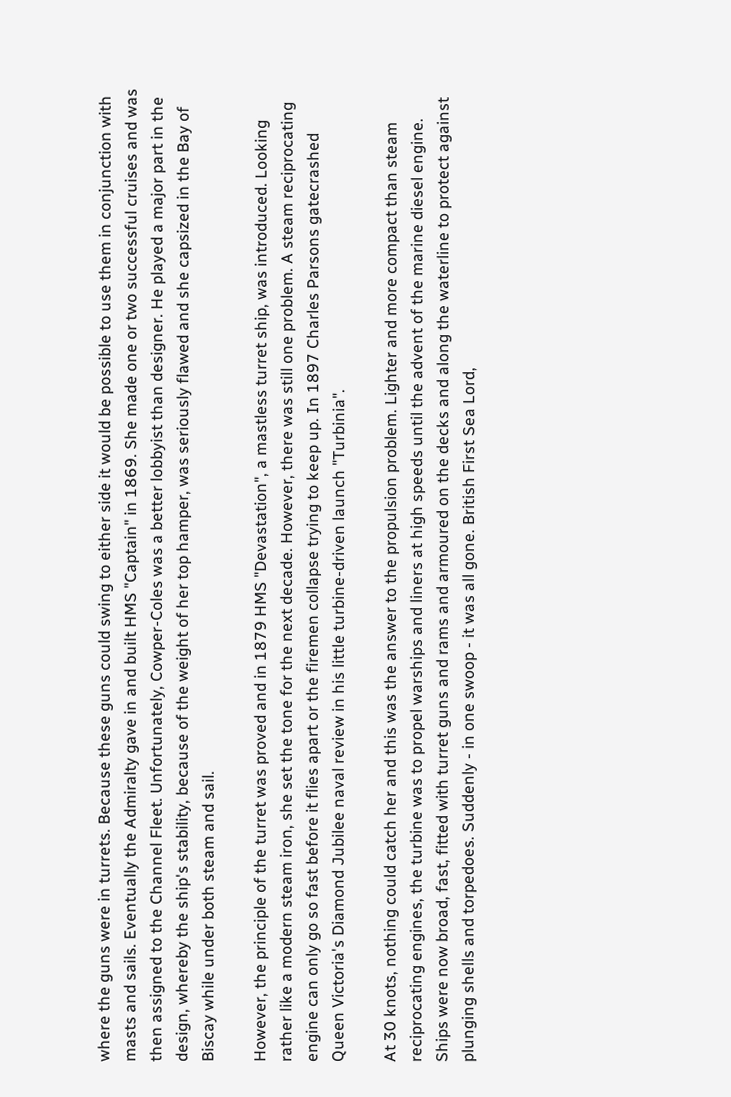where the guns were in turrets. Because these guns could swing to either side it would be possible to use them in conjunction with masts and sails. Eventually the Admiralty gave in and built HMS "Captain" in 1869. She made one or two successful cruises and was then assigned to the Channel Fleet. Unfortunately, Cowper-Coles was a better lobbyist than designer. He played a major part in the design, whereby the ship's stability, because of the weight of her top hamper, was seriously flawed and she capsized in the Bay of Biscay while under both steam and sail.

However, the principle of the turret was proved and in 1879 HMS "Devastation", a mastless turret ship, was introduced. Looking rather like a modern steam iron, she set the tone for the next decade. However, there was still one problem. A steam reciprocating engine can only go so fast before it flies apart or the firemen collapse trying to keep up. In 1897 Charles Parsons gatecrashed Queen Victoria's Diamond Jubilee naval review in his little turbine-driven launch "Turbinia".

At 30 knots, nothing could catch her and this was the answer to the propulsion problem. Lighter and more compact than steam reciprocating engines, the turbine was to propel warships and liners at high speeds until the advent of the marine diesel engine. Ships were now broad, fast, fitted with turret guns and rams and armoured on the decks and along the waterline to protect against plunging shells and torpedoes. Suddenly - in one swoop - it was all gone. British First Sea Lord,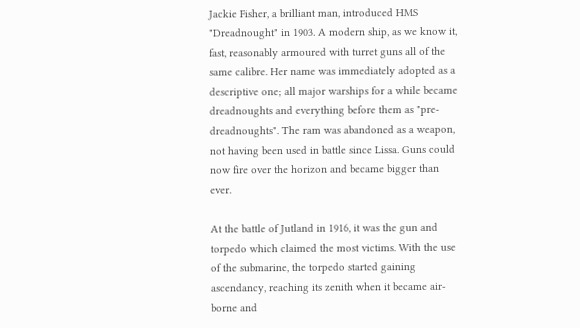Jackie Fisher, a brilliant man, introduced HMS "Dreadnought" in 1903. A modern ship, as we know it, fast, reasonably armoured with turret guns all of the same calibre. Her name was immediately adopted as a descriptive one; all major warships for a while became dreadnoughts and everything before them as "pre-dreadnoughts". The ram was abandoned as a weapon, not having been used in battle since Lissa. Guns could now fire over the horizon and became bigger than ever.

At the battle of Jutland in 1916, it was the gun and torpedo which claimed the most victims. With the use of the submarine, the torpedo started gaining ascendancy, reaching its zenith when it became air-borne and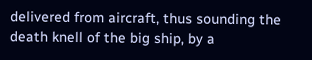delivered from aircraft, thus sounding the death knell of the big ship, by a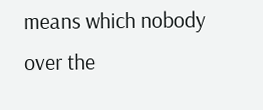means which nobody over the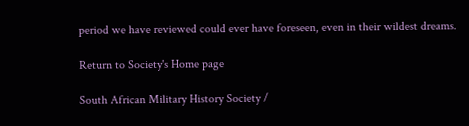period we have reviewed could ever have foreseen, even in their wildest dreams.

Return to Society's Home page

South African Military History Society /